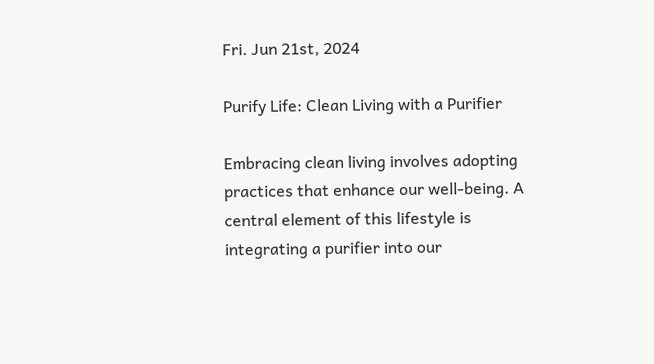Fri. Jun 21st, 2024

Purify Life: Clean Living with a Purifier

Embracing clean living involves adopting practices that enhance our well-being. A central element of this lifestyle is integrating a purifier into our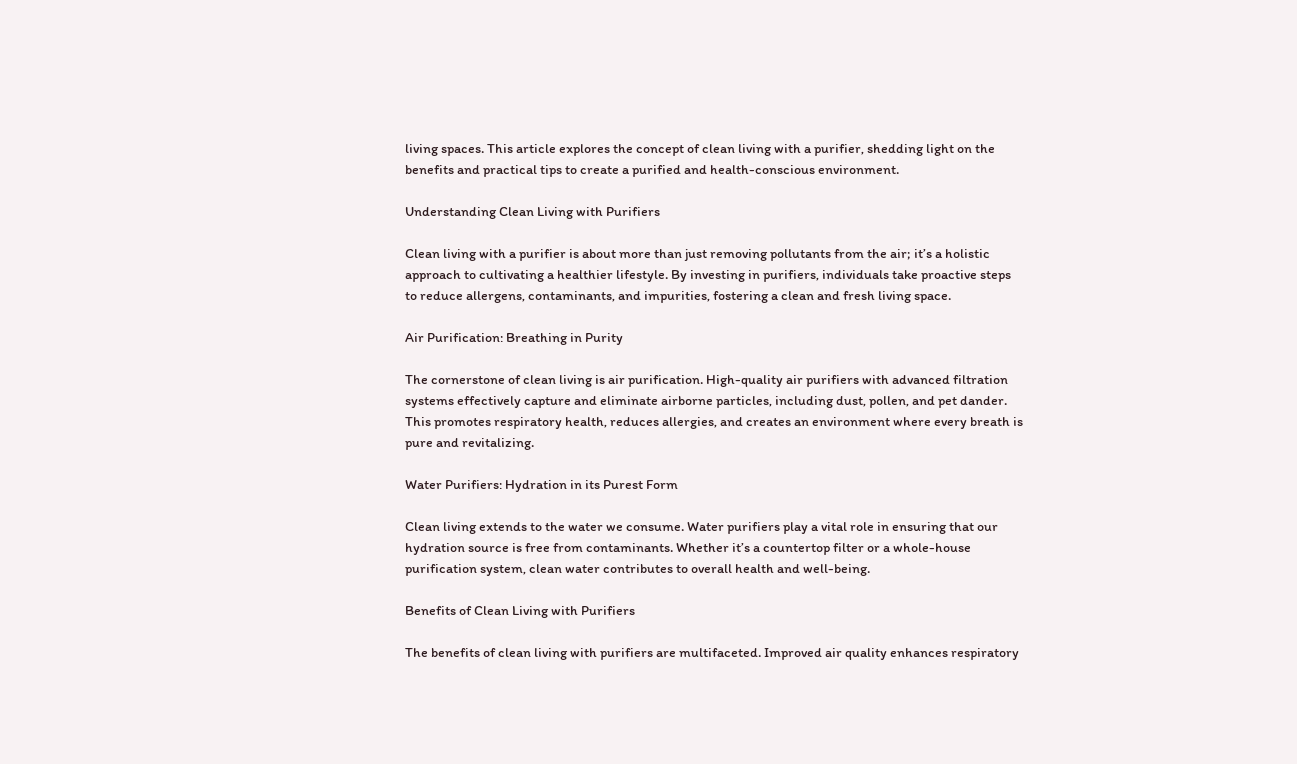living spaces. This article explores the concept of clean living with a purifier, shedding light on the benefits and practical tips to create a purified and health-conscious environment.

Understanding Clean Living with Purifiers

Clean living with a purifier is about more than just removing pollutants from the air; it’s a holistic approach to cultivating a healthier lifestyle. By investing in purifiers, individuals take proactive steps to reduce allergens, contaminants, and impurities, fostering a clean and fresh living space.

Air Purification: Breathing in Purity

The cornerstone of clean living is air purification. High-quality air purifiers with advanced filtration systems effectively capture and eliminate airborne particles, including dust, pollen, and pet dander. This promotes respiratory health, reduces allergies, and creates an environment where every breath is pure and revitalizing.

Water Purifiers: Hydration in its Purest Form

Clean living extends to the water we consume. Water purifiers play a vital role in ensuring that our hydration source is free from contaminants. Whether it’s a countertop filter or a whole-house purification system, clean water contributes to overall health and well-being.

Benefits of Clean Living with Purifiers

The benefits of clean living with purifiers are multifaceted. Improved air quality enhances respiratory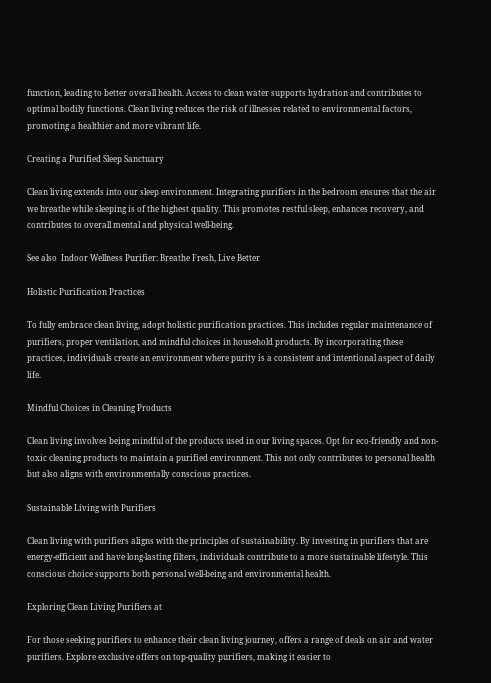function, leading to better overall health. Access to clean water supports hydration and contributes to optimal bodily functions. Clean living reduces the risk of illnesses related to environmental factors, promoting a healthier and more vibrant life.

Creating a Purified Sleep Sanctuary

Clean living extends into our sleep environment. Integrating purifiers in the bedroom ensures that the air we breathe while sleeping is of the highest quality. This promotes restful sleep, enhances recovery, and contributes to overall mental and physical well-being.

See also  Indoor Wellness Purifier: Breathe Fresh, Live Better

Holistic Purification Practices

To fully embrace clean living, adopt holistic purification practices. This includes regular maintenance of purifiers, proper ventilation, and mindful choices in household products. By incorporating these practices, individuals create an environment where purity is a consistent and intentional aspect of daily life.

Mindful Choices in Cleaning Products

Clean living involves being mindful of the products used in our living spaces. Opt for eco-friendly and non-toxic cleaning products to maintain a purified environment. This not only contributes to personal health but also aligns with environmentally conscious practices.

Sustainable Living with Purifiers

Clean living with purifiers aligns with the principles of sustainability. By investing in purifiers that are energy-efficient and have long-lasting filters, individuals contribute to a more sustainable lifestyle. This conscious choice supports both personal well-being and environmental health.

Exploring Clean Living Purifiers at

For those seeking purifiers to enhance their clean living journey, offers a range of deals on air and water purifiers. Explore exclusive offers on top-quality purifiers, making it easier to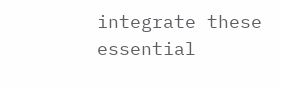integrate these essential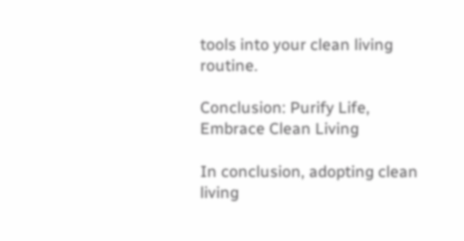tools into your clean living routine.

Conclusion: Purify Life, Embrace Clean Living

In conclusion, adopting clean living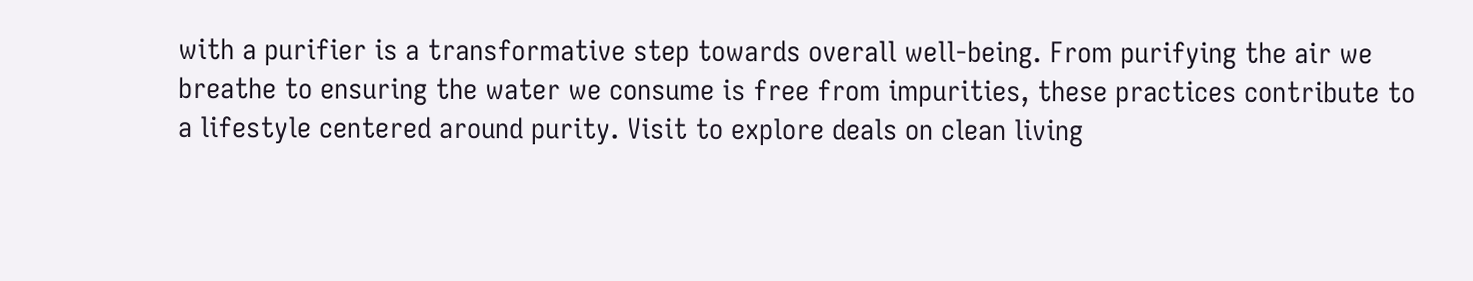with a purifier is a transformative step towards overall well-being. From purifying the air we breathe to ensuring the water we consume is free from impurities, these practices contribute to a lifestyle centered around purity. Visit to explore deals on clean living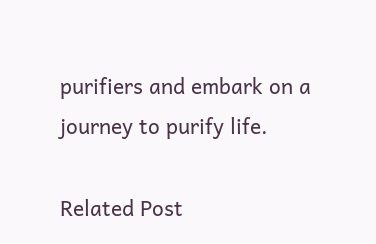purifiers and embark on a journey to purify life.

Related Post